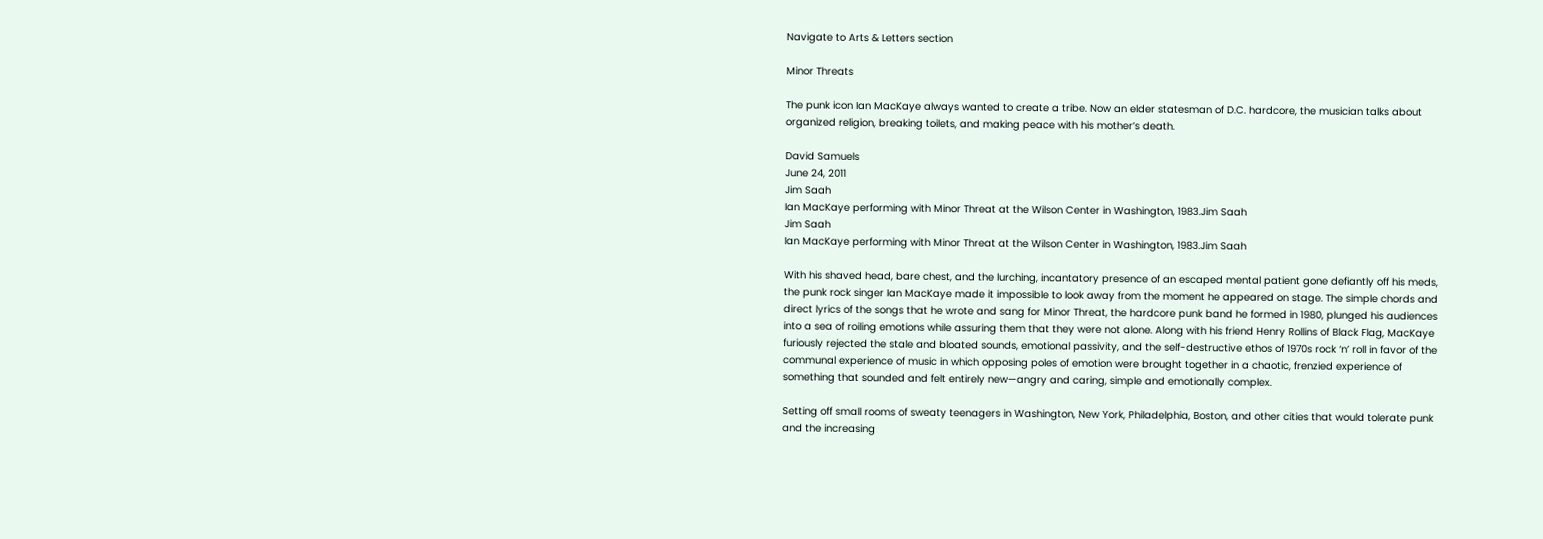Navigate to Arts & Letters section

Minor Threats

The punk icon Ian MacKaye always wanted to create a tribe. Now an elder statesman of D.C. hardcore, the musician talks about organized religion, breaking toilets, and making peace with his mother’s death.

David Samuels
June 24, 2011
Jim Saah
Ian MacKaye performing with Minor Threat at the Wilson Center in Washington, 1983.Jim Saah
Jim Saah
Ian MacKaye performing with Minor Threat at the Wilson Center in Washington, 1983.Jim Saah

With his shaved head, bare chest, and the lurching, incantatory presence of an escaped mental patient gone defiantly off his meds, the punk rock singer Ian MacKaye made it impossible to look away from the moment he appeared on stage. The simple chords and direct lyrics of the songs that he wrote and sang for Minor Threat, the hardcore punk band he formed in 1980, plunged his audiences into a sea of roiling emotions while assuring them that they were not alone. Along with his friend Henry Rollins of Black Flag, MacKaye furiously rejected the stale and bloated sounds, emotional passivity, and the self-destructive ethos of 1970s rock ‘n’ roll in favor of the communal experience of music in which opposing poles of emotion were brought together in a chaotic, frenzied experience of something that sounded and felt entirely new—angry and caring, simple and emotionally complex.

Setting off small rooms of sweaty teenagers in Washington, New York, Philadelphia, Boston, and other cities that would tolerate punk and the increasing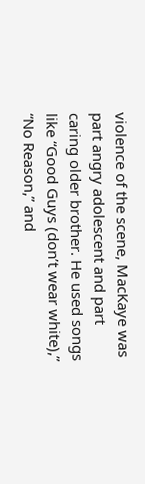violence of the scene, MacKaye was part angry adolescent and part caring older brother. He used songs like “Good Guys (don’t wear white),” “No Reason,” and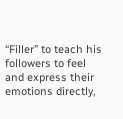“Filler” to teach his followers to feel and express their emotions directly,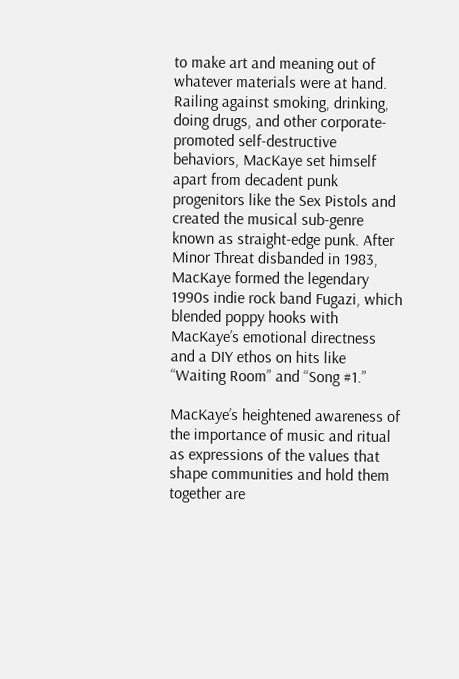to make art and meaning out of whatever materials were at hand. Railing against smoking, drinking, doing drugs, and other corporate-promoted self-destructive behaviors, MacKaye set himself apart from decadent punk progenitors like the Sex Pistols and created the musical sub-genre known as straight-edge punk. After Minor Threat disbanded in 1983, MacKaye formed the legendary 1990s indie rock band Fugazi, which blended poppy hooks with MacKaye’s emotional directness and a DIY ethos on hits like “Waiting Room” and “Song #1.”

MacKaye’s heightened awareness of the importance of music and ritual as expressions of the values that shape communities and hold them together are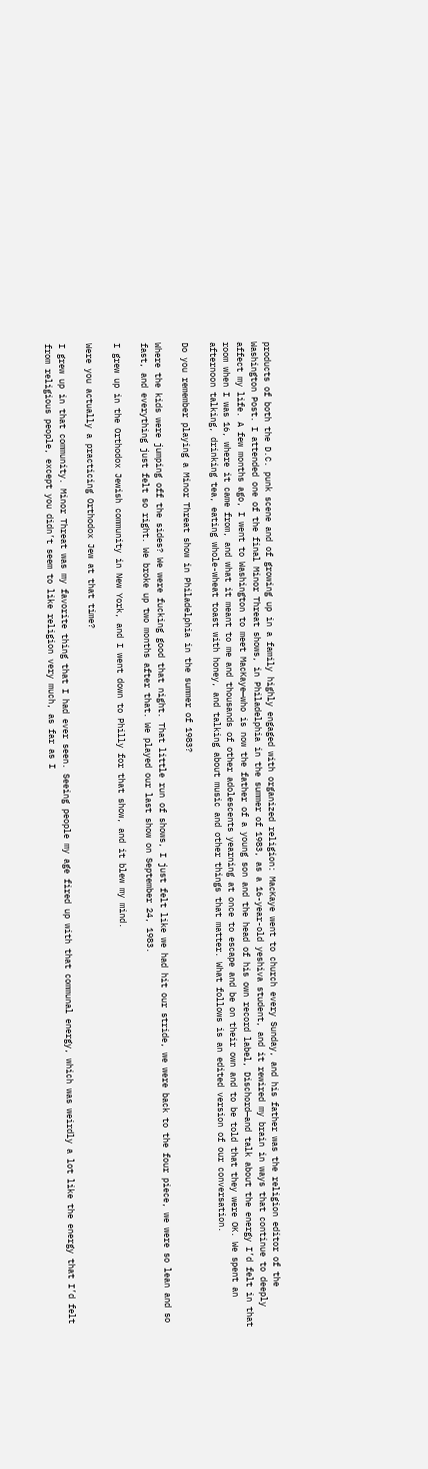products of both the D.C. punk scene and of growing up in a family highly engaged with organized religion: MacKaye went to church every Sunday, and his father was the religion editor of the Washington Post. I attended one of the final Minor Threat shows, in Philadelphia in the summer of 1983, as a 16-year-old yeshiva student, and it rewired my brain in ways that continue to deeply affect my life. A few months ago, I went to Washington to meet MacKaye—who is now the father of a young son and the head of his own record label, Dischord—and talk about the energy I’d felt in that room when I was 16, where it came from, and what it meant to me and thousands of other adolescents yearning at once to escape and be on their own and to be told that they were OK. We spent an afternoon talking, drinking tea, eating whole-wheat toast with honey, and talking about music and other things that matter. What follows is an edited version of our conversation.

Do you remember playing a Minor Threat show in Philadelphia in the summer of 1983?

Where the kids were jumping off the sides? We were fucking good that night. That little run of shows, I just felt like we had hit our stride, we were back to the four piece, we were so lean and so fast, and everything just felt so right. We broke up two months after that. We played our last show on September 24, 1983.

I grew up in the Orthodox Jewish community in New York, and I went down to Philly for that show, and it blew my mind.

Were you actually a practicing Orthodox Jew at that time?

I grew up in that community. Minor Threat was my favorite thing that I had ever seen. Seeing people my age fired up with that communal energy, which was weirdly a lot like the energy that I’d felt from religious people, except you didn’t seem to like religion very much, as far as I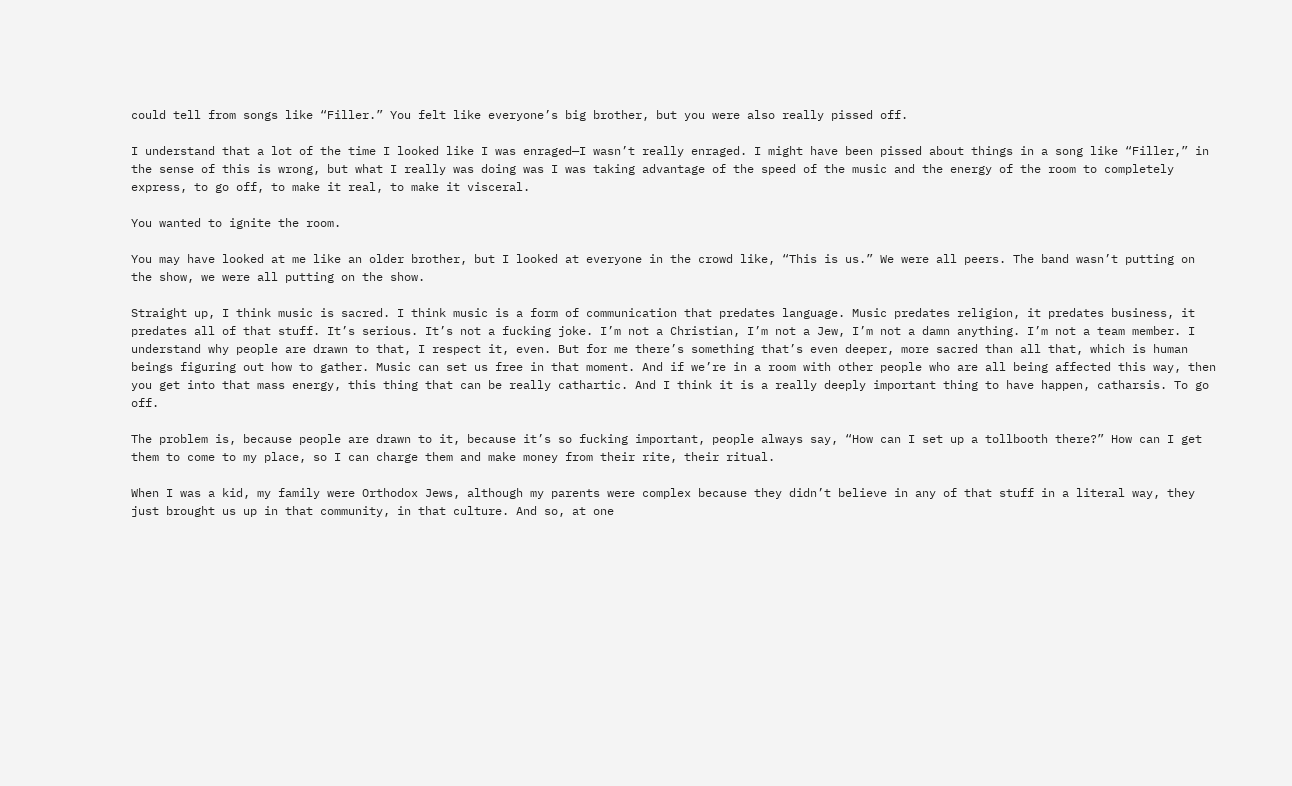could tell from songs like “Filler.” You felt like everyone’s big brother, but you were also really pissed off.

I understand that a lot of the time I looked like I was enraged—I wasn’t really enraged. I might have been pissed about things in a song like “Filler,” in the sense of this is wrong, but what I really was doing was I was taking advantage of the speed of the music and the energy of the room to completely express, to go off, to make it real, to make it visceral.

You wanted to ignite the room.

You may have looked at me like an older brother, but I looked at everyone in the crowd like, “This is us.” We were all peers. The band wasn’t putting on the show, we were all putting on the show.

Straight up, I think music is sacred. I think music is a form of communication that predates language. Music predates religion, it predates business, it predates all of that stuff. It’s serious. It’s not a fucking joke. I’m not a Christian, I’m not a Jew, I’m not a damn anything. I’m not a team member. I understand why people are drawn to that, I respect it, even. But for me there’s something that’s even deeper, more sacred than all that, which is human beings figuring out how to gather. Music can set us free in that moment. And if we’re in a room with other people who are all being affected this way, then you get into that mass energy, this thing that can be really cathartic. And I think it is a really deeply important thing to have happen, catharsis. To go off.

The problem is, because people are drawn to it, because it’s so fucking important, people always say, “How can I set up a tollbooth there?” How can I get them to come to my place, so I can charge them and make money from their rite, their ritual.

When I was a kid, my family were Orthodox Jews, although my parents were complex because they didn’t believe in any of that stuff in a literal way, they just brought us up in that community, in that culture. And so, at one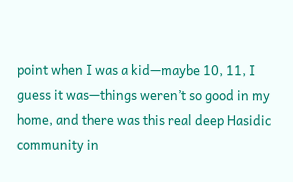point when I was a kid—maybe 10, 11, I guess it was—things weren’t so good in my home, and there was this real deep Hasidic community in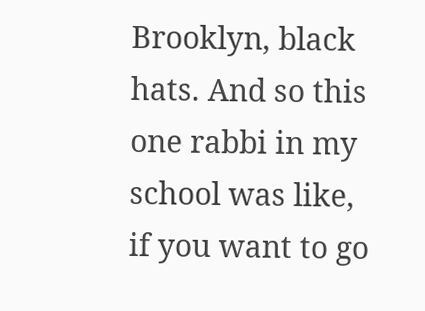Brooklyn, black hats. And so this one rabbi in my school was like, if you want to go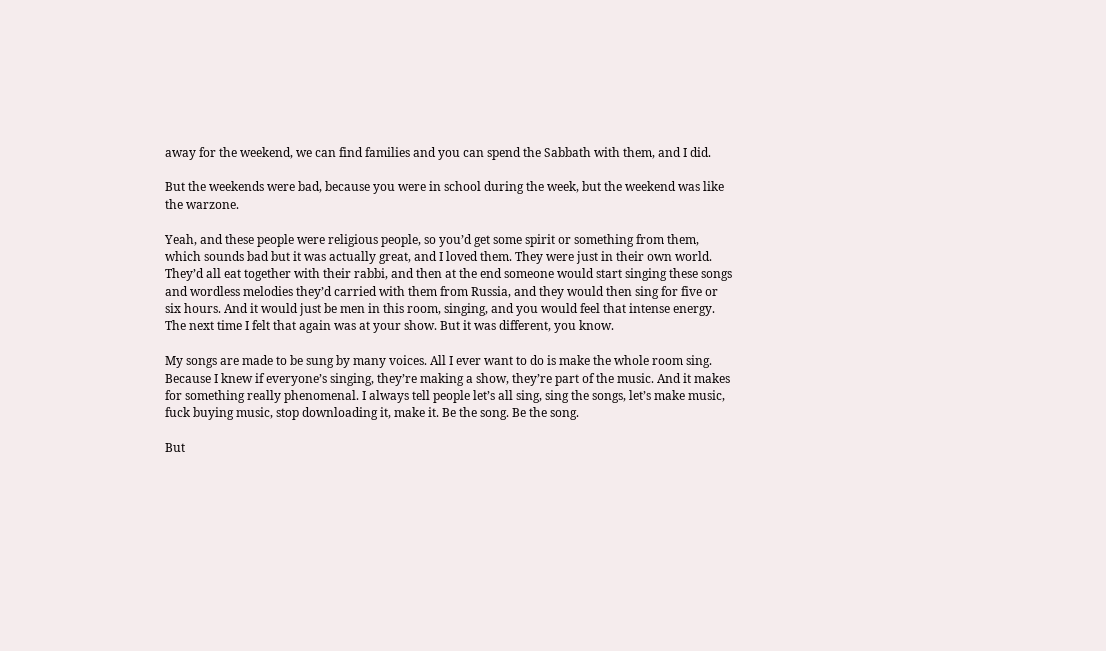away for the weekend, we can find families and you can spend the Sabbath with them, and I did.

But the weekends were bad, because you were in school during the week, but the weekend was like the warzone.

Yeah, and these people were religious people, so you’d get some spirit or something from them, which sounds bad but it was actually great, and I loved them. They were just in their own world. They’d all eat together with their rabbi, and then at the end someone would start singing these songs and wordless melodies they’d carried with them from Russia, and they would then sing for five or six hours. And it would just be men in this room, singing, and you would feel that intense energy. The next time I felt that again was at your show. But it was different, you know.

My songs are made to be sung by many voices. All I ever want to do is make the whole room sing. Because I knew if everyone’s singing, they’re making a show, they’re part of the music. And it makes for something really phenomenal. I always tell people let’s all sing, sing the songs, let’s make music, fuck buying music, stop downloading it, make it. Be the song. Be the song.

But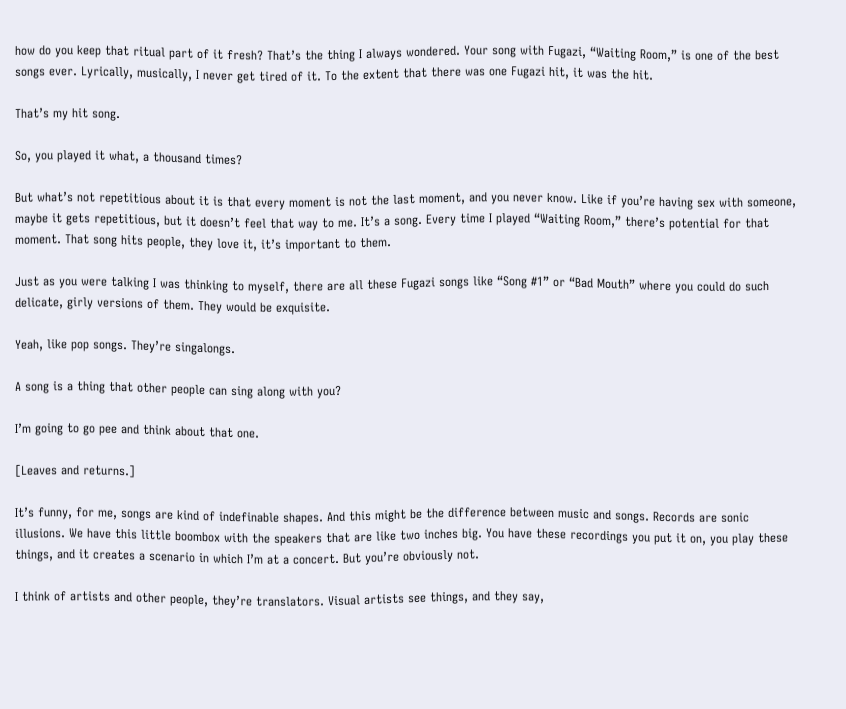how do you keep that ritual part of it fresh? That’s the thing I always wondered. Your song with Fugazi, “Waiting Room,” is one of the best songs ever. Lyrically, musically, I never get tired of it. To the extent that there was one Fugazi hit, it was the hit.

That’s my hit song.

So, you played it what, a thousand times?

But what’s not repetitious about it is that every moment is not the last moment, and you never know. Like if you’re having sex with someone, maybe it gets repetitious, but it doesn’t feel that way to me. It’s a song. Every time I played “Waiting Room,” there’s potential for that moment. That song hits people, they love it, it’s important to them.

Just as you were talking I was thinking to myself, there are all these Fugazi songs like “Song #1” or “Bad Mouth” where you could do such delicate, girly versions of them. They would be exquisite.

Yeah, like pop songs. They’re singalongs.

A song is a thing that other people can sing along with you?

I’m going to go pee and think about that one.

[Leaves and returns.]

It’s funny, for me, songs are kind of indefinable shapes. And this might be the difference between music and songs. Records are sonic illusions. We have this little boombox with the speakers that are like two inches big. You have these recordings you put it on, you play these things, and it creates a scenario in which I’m at a concert. But you’re obviously not.

I think of artists and other people, they’re translators. Visual artists see things, and they say,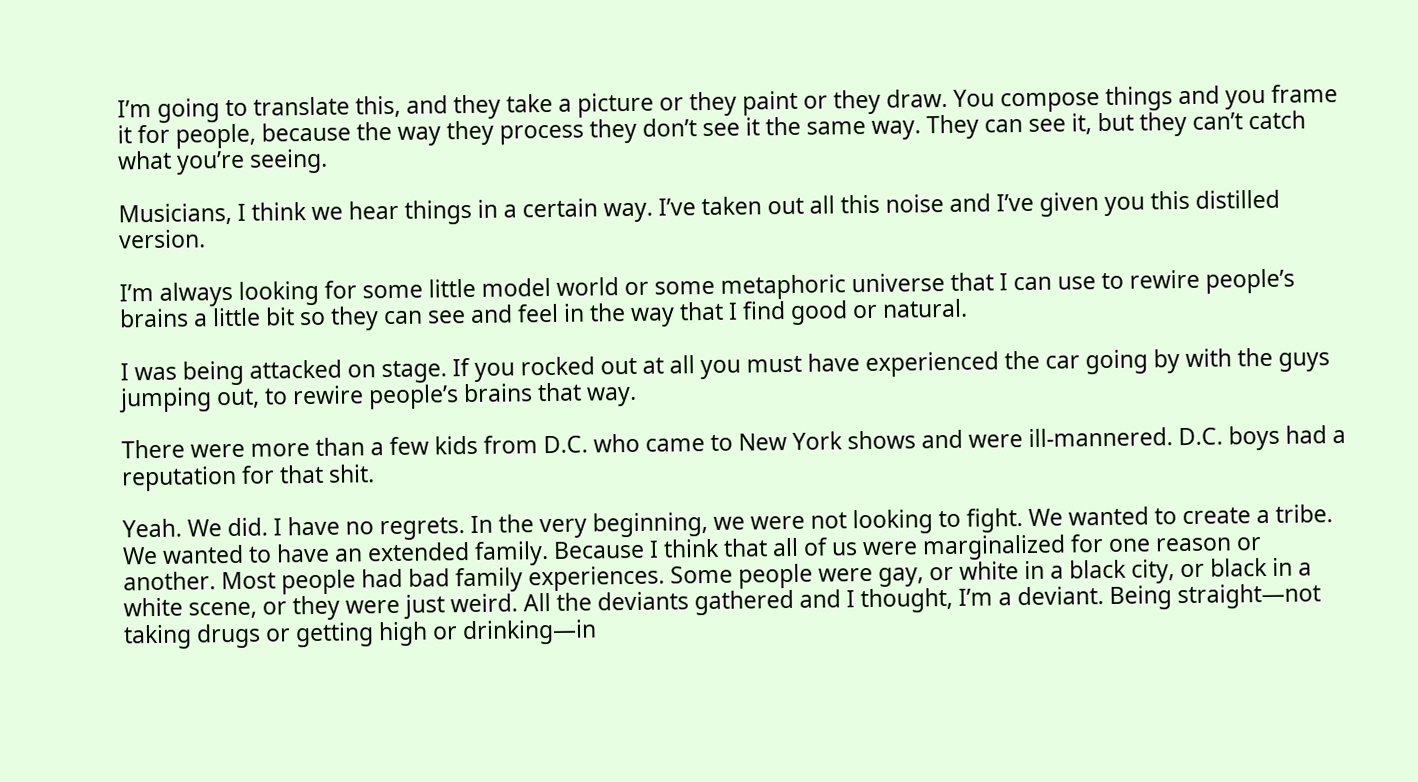I’m going to translate this, and they take a picture or they paint or they draw. You compose things and you frame it for people, because the way they process they don’t see it the same way. They can see it, but they can’t catch what you’re seeing.

Musicians, I think we hear things in a certain way. I’ve taken out all this noise and I’ve given you this distilled version.

I’m always looking for some little model world or some metaphoric universe that I can use to rewire people’s brains a little bit so they can see and feel in the way that I find good or natural.

I was being attacked on stage. If you rocked out at all you must have experienced the car going by with the guys jumping out, to rewire people’s brains that way.

There were more than a few kids from D.C. who came to New York shows and were ill-mannered. D.C. boys had a reputation for that shit.

Yeah. We did. I have no regrets. In the very beginning, we were not looking to fight. We wanted to create a tribe. We wanted to have an extended family. Because I think that all of us were marginalized for one reason or another. Most people had bad family experiences. Some people were gay, or white in a black city, or black in a white scene, or they were just weird. All the deviants gathered and I thought, I’m a deviant. Being straight—not taking drugs or getting high or drinking—in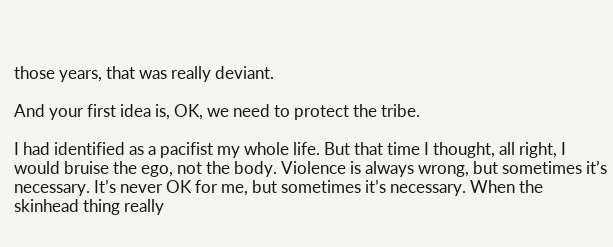those years, that was really deviant.

And your first idea is, OK, we need to protect the tribe.

I had identified as a pacifist my whole life. But that time I thought, all right, I would bruise the ego, not the body. Violence is always wrong, but sometimes it’s necessary. It’s never OK for me, but sometimes it’s necessary. When the skinhead thing really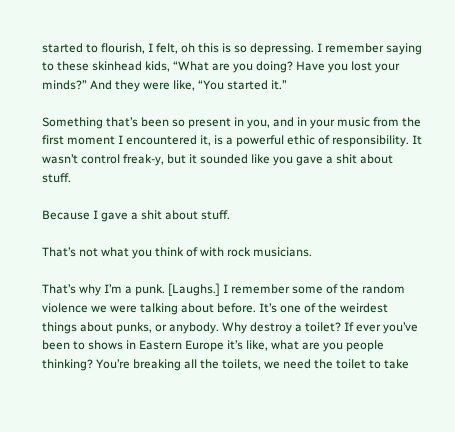started to flourish, I felt, oh this is so depressing. I remember saying to these skinhead kids, “What are you doing? Have you lost your minds?” And they were like, “You started it.”

Something that’s been so present in you, and in your music from the first moment I encountered it, is a powerful ethic of responsibility. It wasn’t control freak-y, but it sounded like you gave a shit about stuff.

Because I gave a shit about stuff.

That’s not what you think of with rock musicians.

That’s why I’m a punk. [Laughs.] I remember some of the random violence we were talking about before. It’s one of the weirdest things about punks, or anybody. Why destroy a toilet? If ever you’ve been to shows in Eastern Europe it’s like, what are you people thinking? You’re breaking all the toilets, we need the toilet to take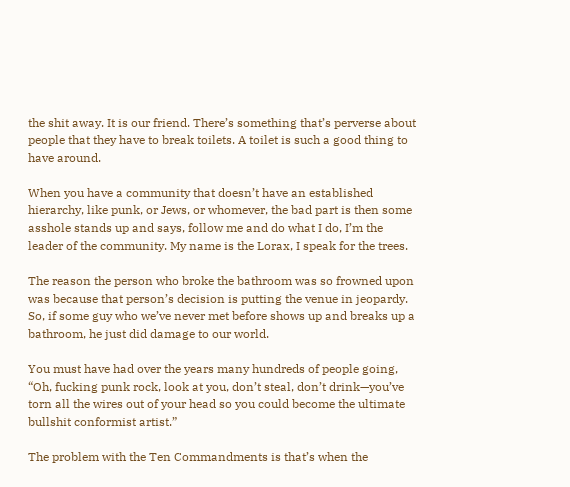the shit away. It is our friend. There’s something that’s perverse about people that they have to break toilets. A toilet is such a good thing to have around.

When you have a community that doesn’t have an established hierarchy, like punk, or Jews, or whomever, the bad part is then some asshole stands up and says, follow me and do what I do, I’m the leader of the community. My name is the Lorax, I speak for the trees.

The reason the person who broke the bathroom was so frowned upon was because that person’s decision is putting the venue in jeopardy. So, if some guy who we’ve never met before shows up and breaks up a bathroom, he just did damage to our world.

You must have had over the years many hundreds of people going, “Oh, fucking punk rock, look at you, don’t steal, don’t drink—you’ve torn all the wires out of your head so you could become the ultimate bullshit conformist artist.”

The problem with the Ten Commandments is that’s when the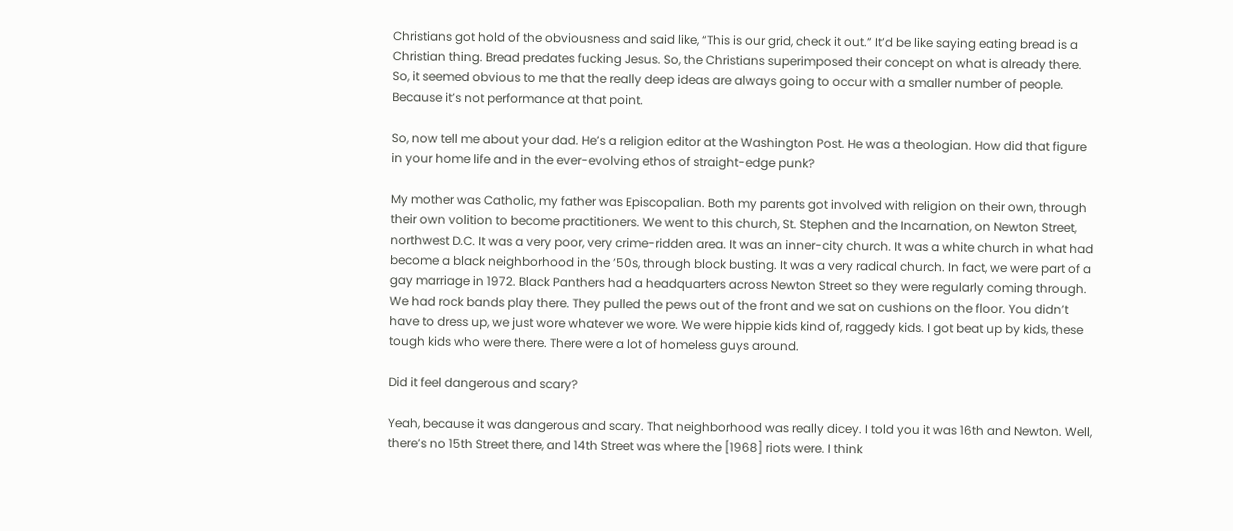Christians got hold of the obviousness and said like, “This is our grid, check it out.” It’d be like saying eating bread is a Christian thing. Bread predates fucking Jesus. So, the Christians superimposed their concept on what is already there. So, it seemed obvious to me that the really deep ideas are always going to occur with a smaller number of people. Because it’s not performance at that point.

So, now tell me about your dad. He’s a religion editor at the Washington Post. He was a theologian. How did that figure in your home life and in the ever-evolving ethos of straight-edge punk?

My mother was Catholic, my father was Episcopalian. Both my parents got involved with religion on their own, through their own volition to become practitioners. We went to this church, St. Stephen and the Incarnation, on Newton Street, northwest D.C. It was a very poor, very crime-ridden area. It was an inner-city church. It was a white church in what had become a black neighborhood in the ’50s, through block busting. It was a very radical church. In fact, we were part of a gay marriage in 1972. Black Panthers had a headquarters across Newton Street so they were regularly coming through. We had rock bands play there. They pulled the pews out of the front and we sat on cushions on the floor. You didn’t have to dress up, we just wore whatever we wore. We were hippie kids kind of, raggedy kids. I got beat up by kids, these tough kids who were there. There were a lot of homeless guys around.

Did it feel dangerous and scary?

Yeah, because it was dangerous and scary. That neighborhood was really dicey. I told you it was 16th and Newton. Well, there’s no 15th Street there, and 14th Street was where the [1968] riots were. I think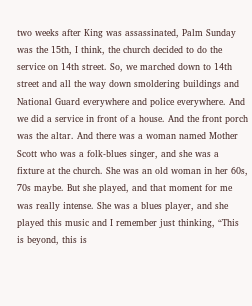two weeks after King was assassinated, Palm Sunday was the 15th, I think, the church decided to do the service on 14th street. So, we marched down to 14th street and all the way down smoldering buildings and National Guard everywhere and police everywhere. And we did a service in front of a house. And the front porch was the altar. And there was a woman named Mother Scott who was a folk-blues singer, and she was a fixture at the church. She was an old woman in her 60s, 70s maybe. But she played, and that moment for me was really intense. She was a blues player, and she played this music and I remember just thinking, “This is beyond, this is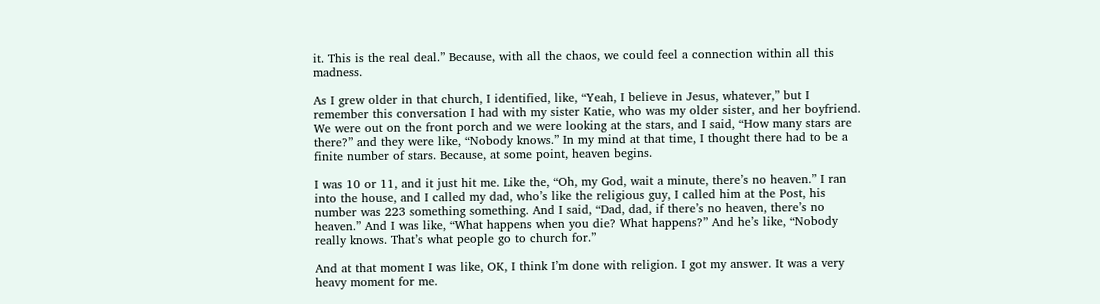it. This is the real deal.” Because, with all the chaos, we could feel a connection within all this madness.

As I grew older in that church, I identified, like, “Yeah, I believe in Jesus, whatever,” but I remember this conversation I had with my sister Katie, who was my older sister, and her boyfriend. We were out on the front porch and we were looking at the stars, and I said, “How many stars are there?” and they were like, “Nobody knows.” In my mind at that time, I thought there had to be a finite number of stars. Because, at some point, heaven begins.

I was 10 or 11, and it just hit me. Like the, “Oh, my God, wait a minute, there’s no heaven.” I ran into the house, and I called my dad, who’s like the religious guy, I called him at the Post, his number was 223 something something. And I said, “Dad, dad, if there’s no heaven, there’s no heaven.” And I was like, “What happens when you die? What happens?” And he’s like, “Nobody really knows. That’s what people go to church for.”

And at that moment I was like, OK, I think I’m done with religion. I got my answer. It was a very heavy moment for me.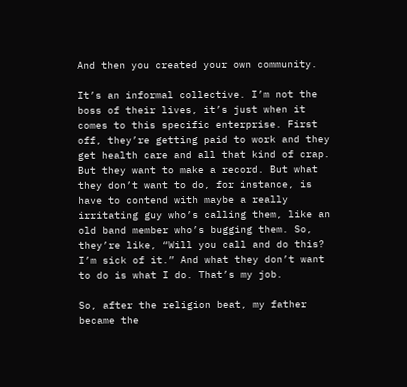And then you created your own community.

It’s an informal collective. I’m not the boss of their lives, it’s just when it comes to this specific enterprise. First off, they’re getting paid to work and they get health care and all that kind of crap. But they want to make a record. But what they don’t want to do, for instance, is have to contend with maybe a really irritating guy who’s calling them, like an old band member who’s bugging them. So, they’re like, “Will you call and do this? I’m sick of it.” And what they don’t want to do is what I do. That’s my job.

So, after the religion beat, my father became the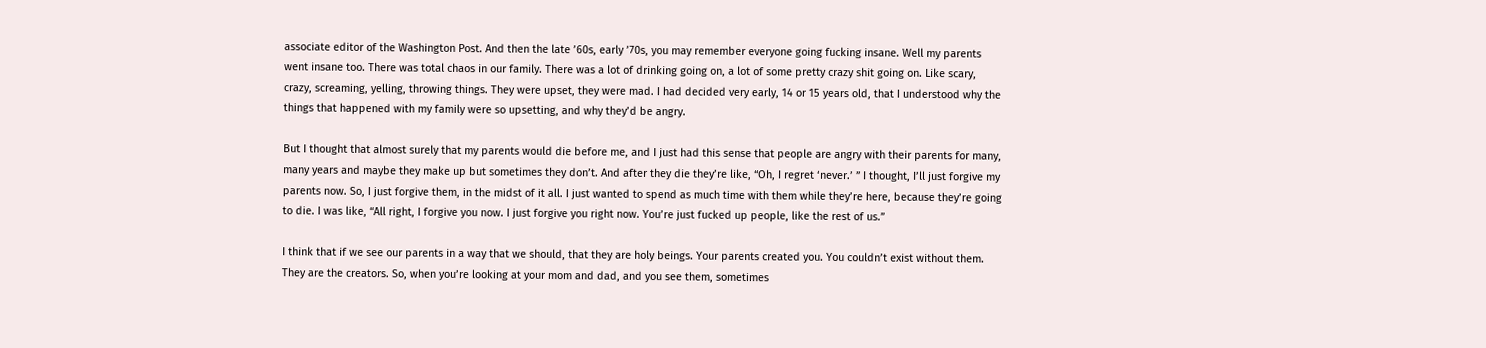associate editor of the Washington Post. And then the late ’60s, early ’70s, you may remember everyone going fucking insane. Well my parents went insane too. There was total chaos in our family. There was a lot of drinking going on, a lot of some pretty crazy shit going on. Like scary, crazy, screaming, yelling, throwing things. They were upset, they were mad. I had decided very early, 14 or 15 years old, that I understood why the things that happened with my family were so upsetting, and why they’d be angry.

But I thought that almost surely that my parents would die before me, and I just had this sense that people are angry with their parents for many, many years and maybe they make up but sometimes they don’t. And after they die they’re like, “Oh, I regret ‘never.’ ” I thought, I’ll just forgive my parents now. So, I just forgive them, in the midst of it all. I just wanted to spend as much time with them while they’re here, because they’re going to die. I was like, “All right, I forgive you now. I just forgive you right now. You’re just fucked up people, like the rest of us.”

I think that if we see our parents in a way that we should, that they are holy beings. Your parents created you. You couldn’t exist without them. They are the creators. So, when you’re looking at your mom and dad, and you see them, sometimes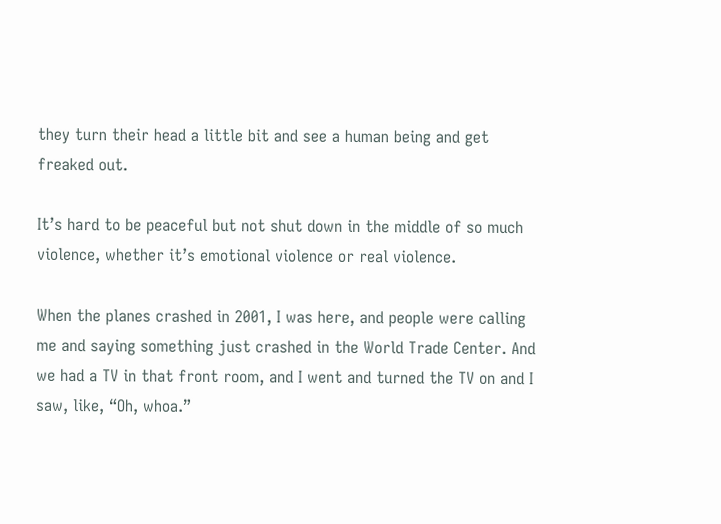they turn their head a little bit and see a human being and get freaked out.

It’s hard to be peaceful but not shut down in the middle of so much violence, whether it’s emotional violence or real violence.

When the planes crashed in 2001, I was here, and people were calling me and saying something just crashed in the World Trade Center. And we had a TV in that front room, and I went and turned the TV on and I saw, like, “Oh, whoa.”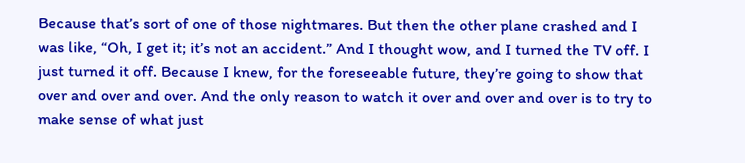Because that’s sort of one of those nightmares. But then the other plane crashed and I was like, “Oh, I get it; it’s not an accident.” And I thought wow, and I turned the TV off. I just turned it off. Because I knew, for the foreseeable future, they’re going to show that over and over and over. And the only reason to watch it over and over and over is to try to make sense of what just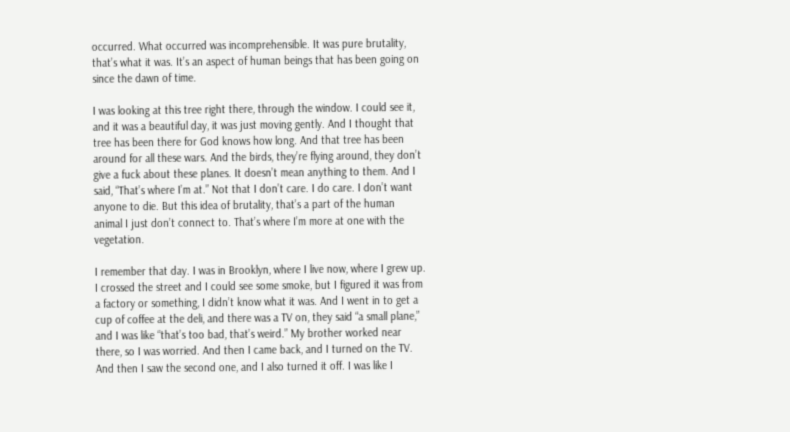occurred. What occurred was incomprehensible. It was pure brutality, that’s what it was. It’s an aspect of human beings that has been going on since the dawn of time.

I was looking at this tree right there, through the window. I could see it, and it was a beautiful day, it was just moving gently. And I thought that tree has been there for God knows how long. And that tree has been around for all these wars. And the birds, they’re flying around, they don’t give a fuck about these planes. It doesn’t mean anything to them. And I said, “That’s where I’m at.” Not that I don’t care. I do care. I don’t want anyone to die. But this idea of brutality, that’s a part of the human animal I just don’t connect to. That’s where I’m more at one with the vegetation.

I remember that day. I was in Brooklyn, where I live now, where I grew up. I crossed the street and I could see some smoke, but I figured it was from a factory or something, I didn’t know what it was. And I went in to get a cup of coffee at the deli, and there was a TV on, they said “a small plane,” and I was like “that’s too bad, that’s weird.” My brother worked near there, so I was worried. And then I came back, and I turned on the TV. And then I saw the second one, and I also turned it off. I was like I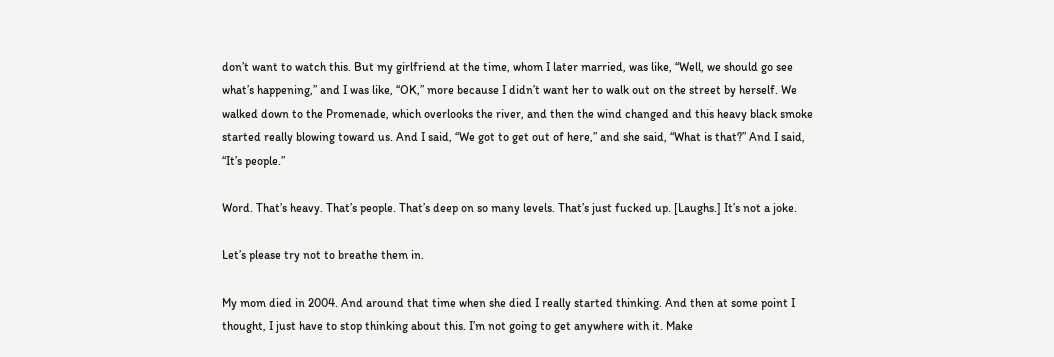don’t want to watch this. But my girlfriend at the time, whom I later married, was like, “Well, we should go see what’s happening,” and I was like, “OK,” more because I didn’t want her to walk out on the street by herself. We walked down to the Promenade, which overlooks the river, and then the wind changed and this heavy black smoke started really blowing toward us. And I said, “We got to get out of here,” and she said, “What is that?” And I said, “It’s people.”

Word. That’s heavy. That’s people. That’s deep on so many levels. That’s just fucked up. [Laughs.] It’s not a joke.

Let’s please try not to breathe them in.

My mom died in 2004. And around that time when she died I really started thinking. And then at some point I thought, I just have to stop thinking about this. I’m not going to get anywhere with it. Make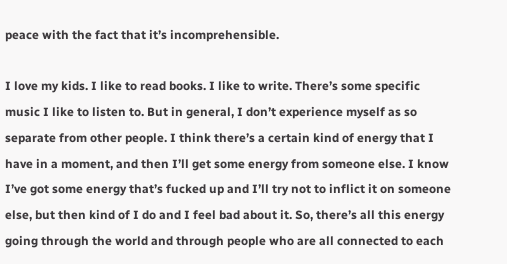peace with the fact that it’s incomprehensible.

I love my kids. I like to read books. I like to write. There’s some specific music I like to listen to. But in general, I don’t experience myself as so separate from other people. I think there’s a certain kind of energy that I have in a moment, and then I’ll get some energy from someone else. I know I’ve got some energy that’s fucked up and I’ll try not to inflict it on someone else, but then kind of I do and I feel bad about it. So, there’s all this energy going through the world and through people who are all connected to each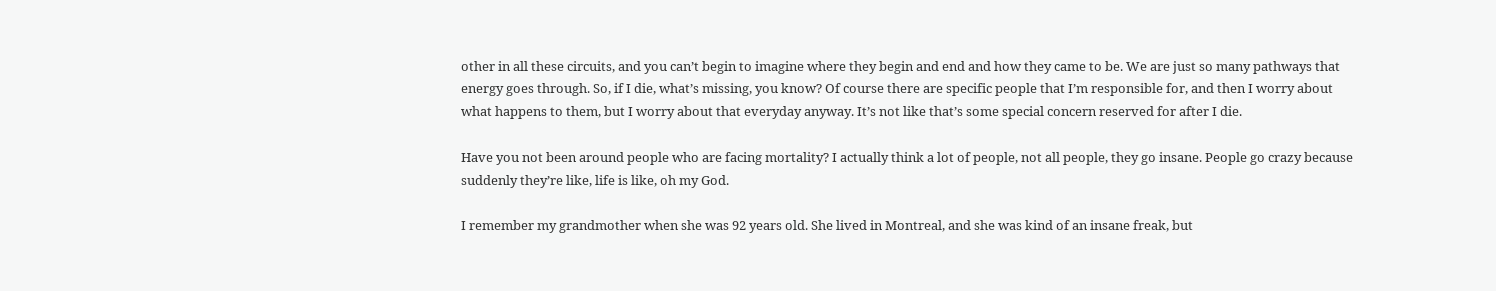other in all these circuits, and you can’t begin to imagine where they begin and end and how they came to be. We are just so many pathways that energy goes through. So, if I die, what’s missing, you know? Of course there are specific people that I’m responsible for, and then I worry about what happens to them, but I worry about that everyday anyway. It’s not like that’s some special concern reserved for after I die.

Have you not been around people who are facing mortality? I actually think a lot of people, not all people, they go insane. People go crazy because suddenly they’re like, life is like, oh my God.

I remember my grandmother when she was 92 years old. She lived in Montreal, and she was kind of an insane freak, but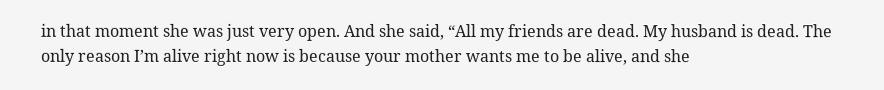in that moment she was just very open. And she said, “All my friends are dead. My husband is dead. The only reason I’m alive right now is because your mother wants me to be alive, and she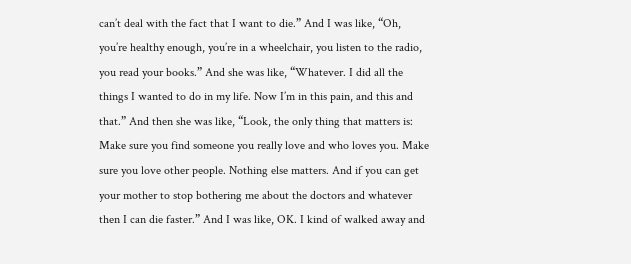can’t deal with the fact that I want to die.” And I was like, “Oh, you’re healthy enough, you’re in a wheelchair, you listen to the radio, you read your books.” And she was like, “Whatever. I did all the things I wanted to do in my life. Now I’m in this pain, and this and that.” And then she was like, “Look, the only thing that matters is: Make sure you find someone you really love and who loves you. Make sure you love other people. Nothing else matters. And if you can get your mother to stop bothering me about the doctors and whatever then I can die faster.” And I was like, OK. I kind of walked away and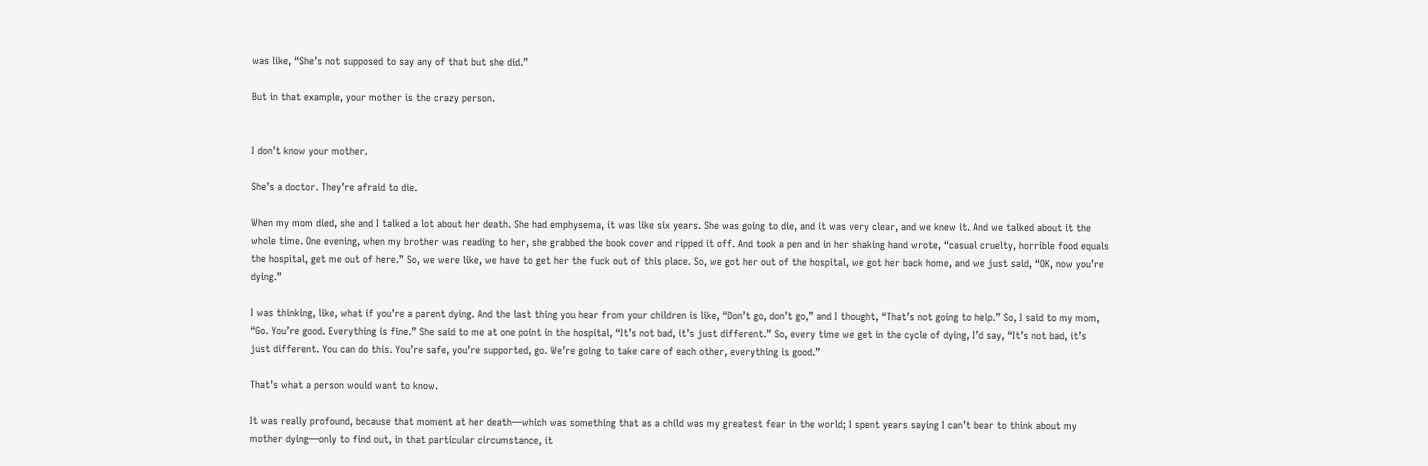was like, “She’s not supposed to say any of that but she did.”

But in that example, your mother is the crazy person.


I don’t know your mother.

She’s a doctor. They’re afraid to die.

When my mom died, she and I talked a lot about her death. She had emphysema, it was like six years. She was going to die, and it was very clear, and we knew it. And we talked about it the whole time. One evening, when my brother was reading to her, she grabbed the book cover and ripped it off. And took a pen and in her shaking hand wrote, “casual cruelty, horrible food equals the hospital, get me out of here.” So, we were like, we have to get her the fuck out of this place. So, we got her out of the hospital, we got her back home, and we just said, “OK, now you’re dying.”

I was thinking, like, what if you’re a parent dying. And the last thing you hear from your children is like, “Don’t go, don’t go,” and I thought, “That’s not going to help.” So, I said to my mom, “Go. You’re good. Everything is fine.” She said to me at one point in the hospital, “It’s not bad, it’s just different.” So, every time we get in the cycle of dying, I’d say, “It’s not bad, it’s just different. You can do this. You’re safe, you’re supported, go. We’re going to take care of each other, everything is good.”

That’s what a person would want to know.

It was really profound, because that moment at her death—which was something that as a child was my greatest fear in the world; I spent years saying I can’t bear to think about my mother dying—only to find out, in that particular circumstance, it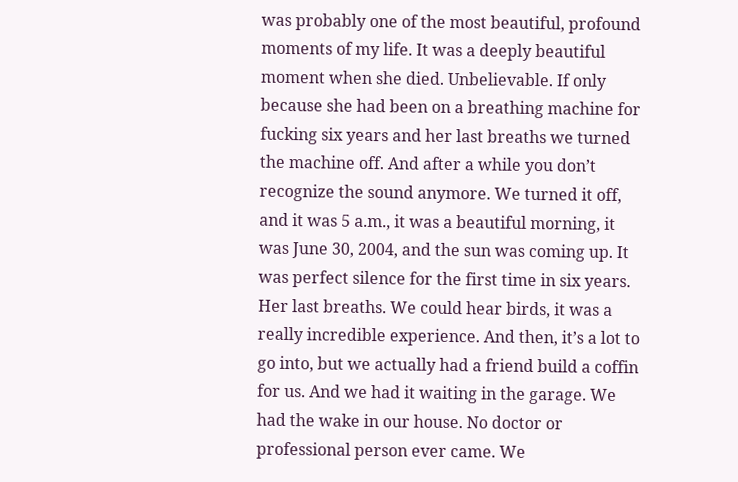was probably one of the most beautiful, profound moments of my life. It was a deeply beautiful moment when she died. Unbelievable. If only because she had been on a breathing machine for fucking six years and her last breaths we turned the machine off. And after a while you don’t recognize the sound anymore. We turned it off, and it was 5 a.m., it was a beautiful morning, it was June 30, 2004, and the sun was coming up. It was perfect silence for the first time in six years. Her last breaths. We could hear birds, it was a really incredible experience. And then, it’s a lot to go into, but we actually had a friend build a coffin for us. And we had it waiting in the garage. We had the wake in our house. No doctor or professional person ever came. We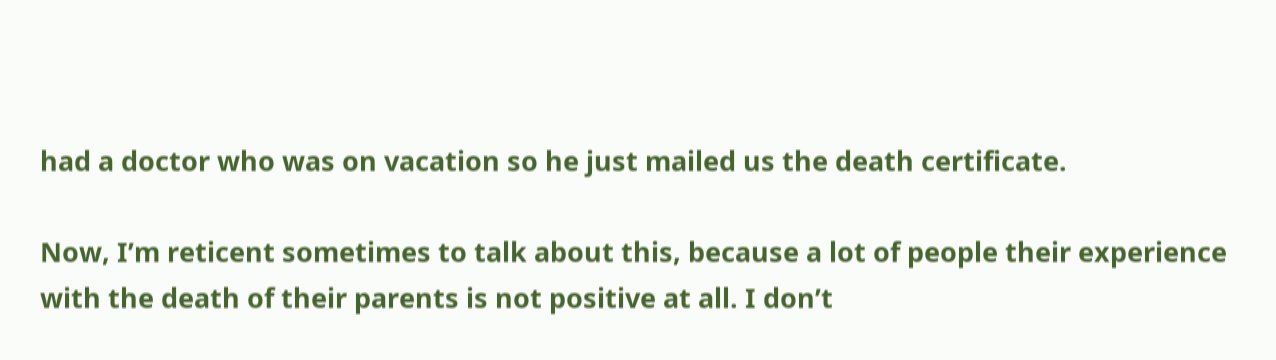had a doctor who was on vacation so he just mailed us the death certificate.

Now, I’m reticent sometimes to talk about this, because a lot of people their experience with the death of their parents is not positive at all. I don’t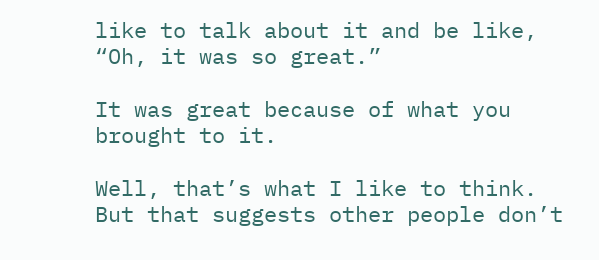like to talk about it and be like, “Oh, it was so great.”

It was great because of what you brought to it.

Well, that’s what I like to think. But that suggests other people don’t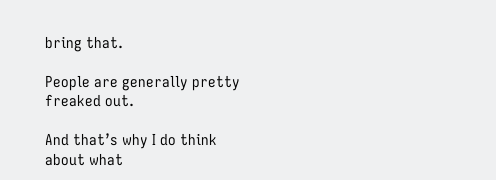bring that.

People are generally pretty freaked out.

And that’s why I do think about what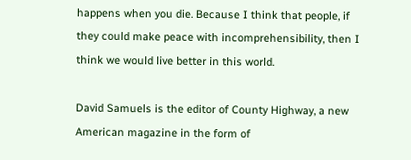happens when you die. Because I think that people, if they could make peace with incomprehensibility, then I think we would live better in this world.

David Samuels is the editor of County Highway, a new American magazine in the form of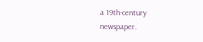a 19th-century newspaper.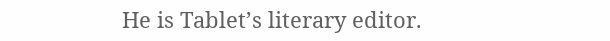He is Tablet’s literary editor.